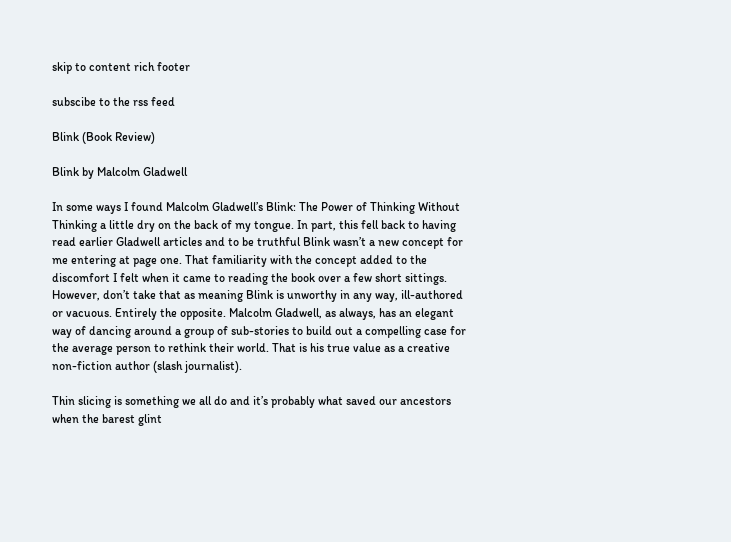skip to content rich footer

subscibe to the rss feed

Blink (Book Review)

Blink by Malcolm Gladwell

In some ways I found Malcolm Gladwell’s Blink: The Power of Thinking Without Thinking a little dry on the back of my tongue. In part, this fell back to having read earlier Gladwell articles and to be truthful Blink wasn’t a new concept for me entering at page one. That familiarity with the concept added to the discomfort I felt when it came to reading the book over a few short sittings. However, don’t take that as meaning Blink is unworthy in any way, ill-authored or vacuous. Entirely the opposite. Malcolm Gladwell, as always, has an elegant way of dancing around a group of sub-stories to build out a compelling case for the average person to rethink their world. That is his true value as a creative non-fiction author (slash journalist).

Thin slicing is something we all do and it’s probably what saved our ancestors when the barest glint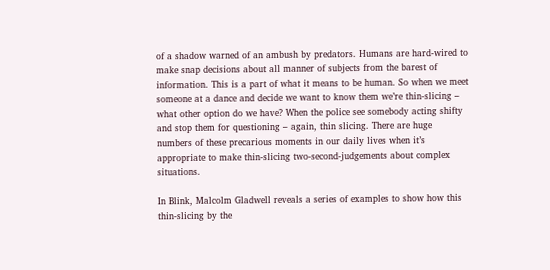of a shadow warned of an ambush by predators. Humans are hard-wired to make snap decisions about all manner of subjects from the barest of information. This is a part of what it means to be human. So when we meet someone at a dance and decide we want to know them we’re thin-slicing – what other option do we have? When the police see somebody acting shifty and stop them for questioning – again, thin slicing. There are huge numbers of these precarious moments in our daily lives when it’s appropriate to make thin-slicing two-second-judgements about complex situations.

In Blink, Malcolm Gladwell reveals a series of examples to show how this thin-slicing by the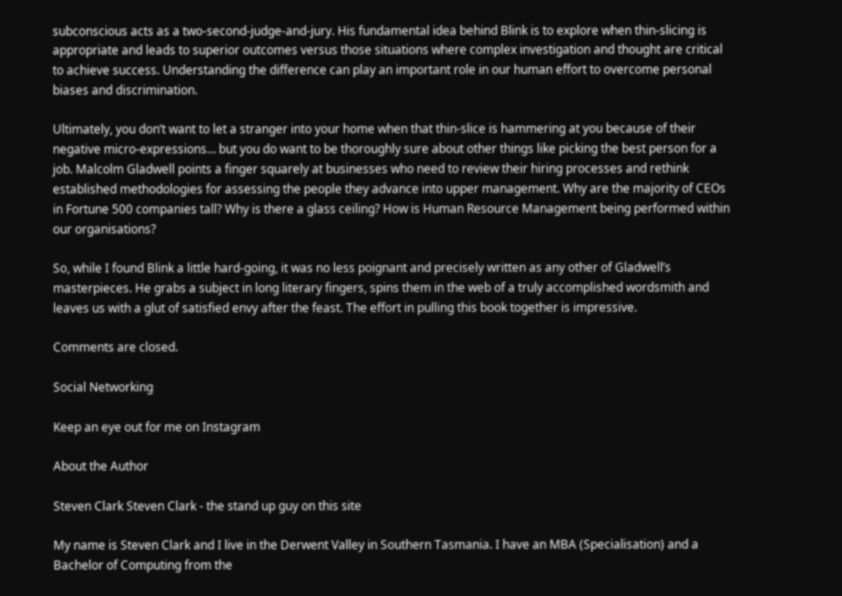subconscious acts as a two-second-judge-and-jury. His fundamental idea behind Blink is to explore when thin-slicing is appropriate and leads to superior outcomes versus those situations where complex investigation and thought are critical to achieve success. Understanding the difference can play an important role in our human effort to overcome personal biases and discrimination.

Ultimately, you don’t want to let a stranger into your home when that thin-slice is hammering at you because of their negative micro-expressions… but you do want to be thoroughly sure about other things like picking the best person for a job. Malcolm Gladwell points a finger squarely at businesses who need to review their hiring processes and rethink established methodologies for assessing the people they advance into upper management. Why are the majority of CEOs in Fortune 500 companies tall? Why is there a glass ceiling? How is Human Resource Management being performed within our organisations?

So, while I found Blink a little hard-going, it was no less poignant and precisely written as any other of Gladwell’s masterpieces. He grabs a subject in long literary fingers, spins them in the web of a truly accomplished wordsmith and leaves us with a glut of satisfied envy after the feast. The effort in pulling this book together is impressive.

Comments are closed.

Social Networking

Keep an eye out for me on Instagram

About the Author

Steven Clark Steven Clark - the stand up guy on this site

My name is Steven Clark and I live in the Derwent Valley in Southern Tasmania. I have an MBA (Specialisation) and a Bachelor of Computing from the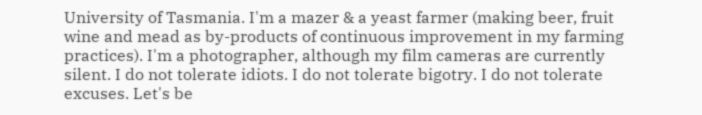University of Tasmania. I'm a mazer & a yeast farmer (making beer, fruit wine and mead as by-products of continuous improvement in my farming practices). I'm a photographer, although my film cameras are currently silent. I do not tolerate idiots. I do not tolerate bigotry. I do not tolerate excuses. Let's be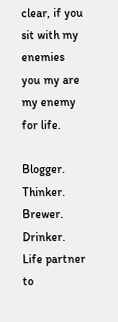clear, if you sit with my enemies you my are my enemy for life.

Blogger. Thinker. Brewer. Drinker. Life partner to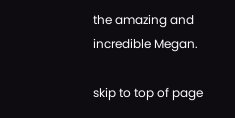the amazing and incredible Megan.

skip to top of page